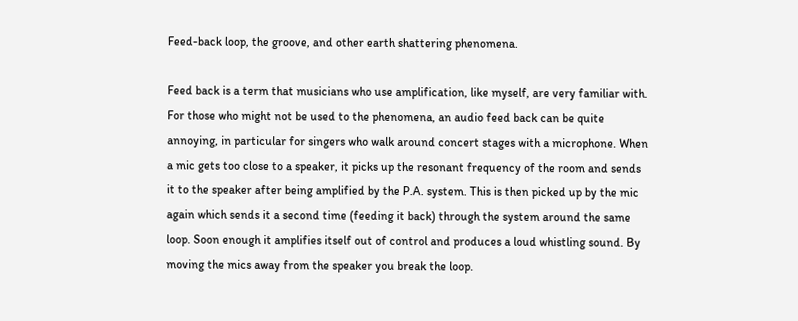Feed-back loop, the groove, and other earth shattering phenomena.

Feed back is a term that musicians who use amplification, like myself, are very familiar with. For those who might not be used to the phenomena, an audio feed back can be quite annoying, in particular for singers who walk around concert stages with a microphone. When a mic gets too close to a speaker, it picks up the resonant frequency of the room and sends it to the speaker after being amplified by the P.A. system. This is then picked up by the mic again which sends it a second time (feeding it back) through the system around the same loop. Soon enough it amplifies itself out of control and produces a loud whistling sound. By moving the mics away from the speaker you break the loop.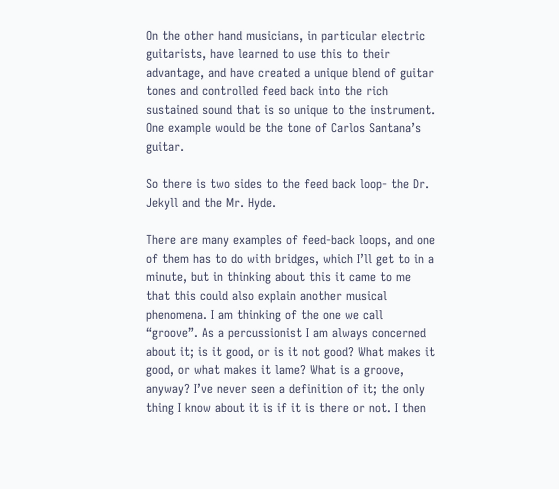On the other hand musicians, in particular electric guitarists, have learned to use this to their advantage, and have created a unique blend of guitar tones and controlled feed back into the rich sustained sound that is so unique to the instrument. One example would be the tone of Carlos Santana’s guitar.

So there is two sides to the feed back loop- the Dr. Jekyll and the Mr. Hyde.

There are many examples of feed-back loops, and one of them has to do with bridges, which I’ll get to in a minute, but in thinking about this it came to me that this could also explain another musical phenomena. I am thinking of the one we call “groove”. As a percussionist I am always concerned about it; is it good, or is it not good? What makes it good, or what makes it lame? What is a groove, anyway? I’ve never seen a definition of it; the only thing I know about it is if it is there or not. I then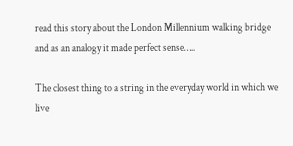read this story about the London Millennium walking bridge and as an analogy it made perfect sense…..

The closest thing to a string in the everyday world in which we live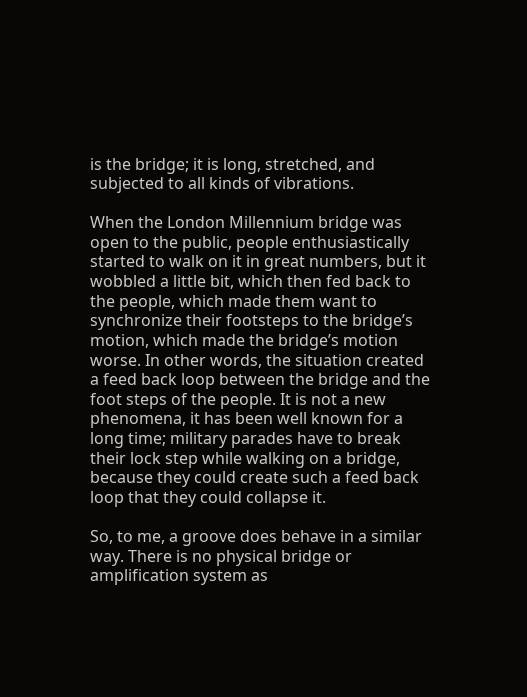is the bridge; it is long, stretched, and subjected to all kinds of vibrations.

When the London Millennium bridge was open to the public, people enthusiastically started to walk on it in great numbers, but it wobbled a little bit, which then fed back to the people, which made them want to synchronize their footsteps to the bridge’s motion, which made the bridge’s motion worse. In other words, the situation created a feed back loop between the bridge and the foot steps of the people. It is not a new phenomena, it has been well known for a long time; military parades have to break their lock step while walking on a bridge, because they could create such a feed back loop that they could collapse it.

So, to me, a groove does behave in a similar way. There is no physical bridge or amplification system as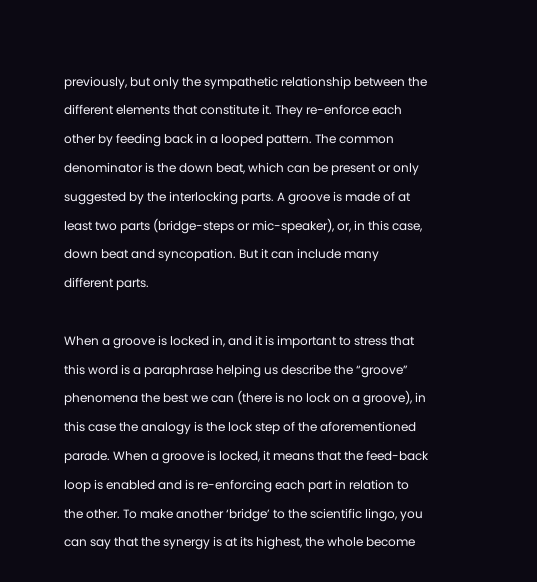previously, but only the sympathetic relationship between the different elements that constitute it. They re-enforce each other by feeding back in a looped pattern. The common denominator is the down beat, which can be present or only suggested by the interlocking parts. A groove is made of at least two parts (bridge-steps or mic-speaker), or, in this case, down beat and syncopation. But it can include many different parts.

When a groove is locked in, and it is important to stress that this word is a paraphrase helping us describe the “groove” phenomena the best we can (there is no lock on a groove), in this case the analogy is the lock step of the aforementioned parade. When a groove is locked, it means that the feed-back loop is enabled and is re-enforcing each part in relation to the other. To make another ‘bridge’ to the scientific lingo, you can say that the synergy is at its highest, the whole become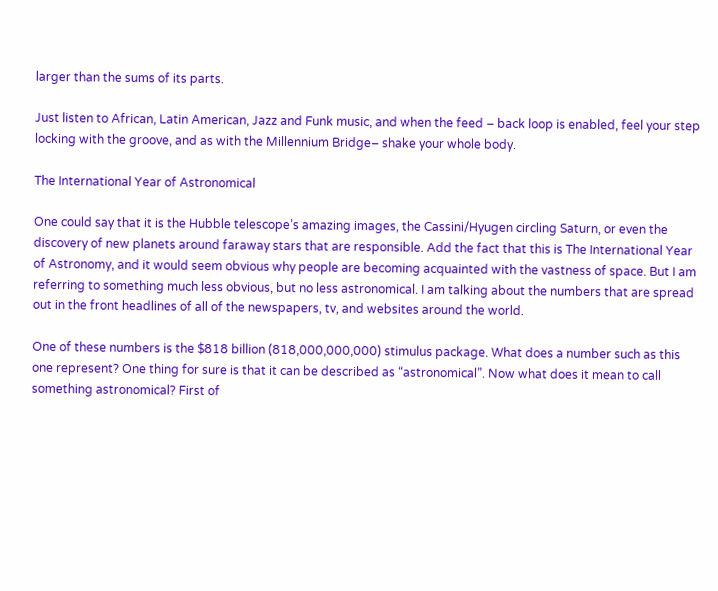larger than the sums of its parts.

Just listen to African, Latin American, Jazz and Funk music, and when the feed – back loop is enabled, feel your step locking with the groove, and as with the Millennium Bridge– shake your whole body.

The International Year of Astronomical

One could say that it is the Hubble telescope’s amazing images, the Cassini/Hyugen circling Saturn, or even the discovery of new planets around faraway stars that are responsible. Add the fact that this is The International Year of Astronomy, and it would seem obvious why people are becoming acquainted with the vastness of space. But I am referring to something much less obvious, but no less astronomical. I am talking about the numbers that are spread out in the front headlines of all of the newspapers, tv, and websites around the world.

One of these numbers is the $818 billion (818,000,000,000) stimulus package. What does a number such as this one represent? One thing for sure is that it can be described as “astronomical”. Now what does it mean to call something astronomical? First of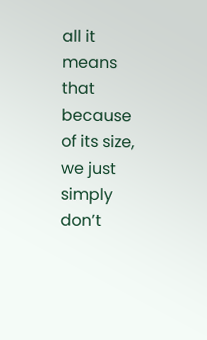all it means that because of its size, we just simply don’t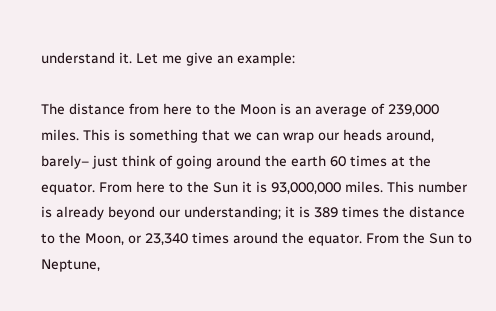understand it. Let me give an example:

The distance from here to the Moon is an average of 239,000 miles. This is something that we can wrap our heads around, barely– just think of going around the earth 60 times at the equator. From here to the Sun it is 93,000,000 miles. This number is already beyond our understanding; it is 389 times the distance to the Moon, or 23,340 times around the equator. From the Sun to Neptune,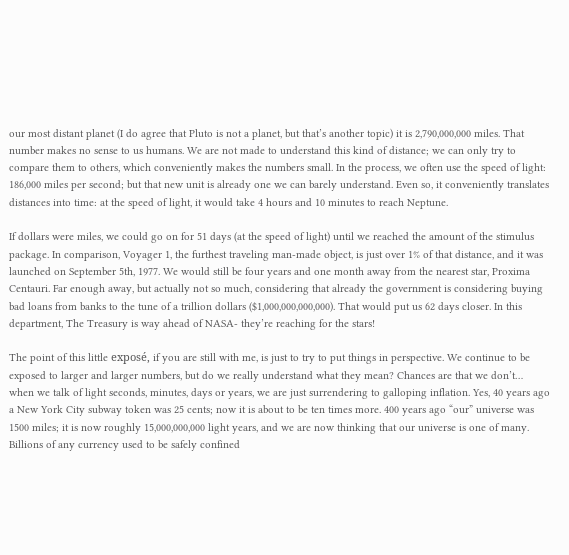our most distant planet (I do agree that Pluto is not a planet, but that’s another topic) it is 2,790,000,000 miles. That number makes no sense to us humans. We are not made to understand this kind of distance; we can only try to compare them to others, which conveniently makes the numbers small. In the process, we often use the speed of light: 186,000 miles per second; but that new unit is already one we can barely understand. Even so, it conveniently translates distances into time: at the speed of light, it would take 4 hours and 10 minutes to reach Neptune.

If dollars were miles, we could go on for 51 days (at the speed of light) until we reached the amount of the stimulus package. In comparison, Voyager 1, the furthest traveling man-made object, is just over 1% of that distance, and it was launched on September 5th, 1977. We would still be four years and one month away from the nearest star, Proxima Centauri. Far enough away, but actually not so much, considering that already the government is considering buying bad loans from banks to the tune of a trillion dollars ($1,000,000,000,000). That would put us 62 days closer. In this department, The Treasury is way ahead of NASA- they’re reaching for the stars!

The point of this little exposé, if you are still with me, is just to try to put things in perspective. We continue to be exposed to larger and larger numbers, but do we really understand what they mean? Chances are that we don’t… when we talk of light seconds, minutes, days or years, we are just surrendering to galloping inflation. Yes, 40 years ago a New York City subway token was 25 cents; now it is about to be ten times more. 400 years ago “our” universe was 1500 miles; it is now roughly 15,000,000,000 light years, and we are now thinking that our universe is one of many. Billions of any currency used to be safely confined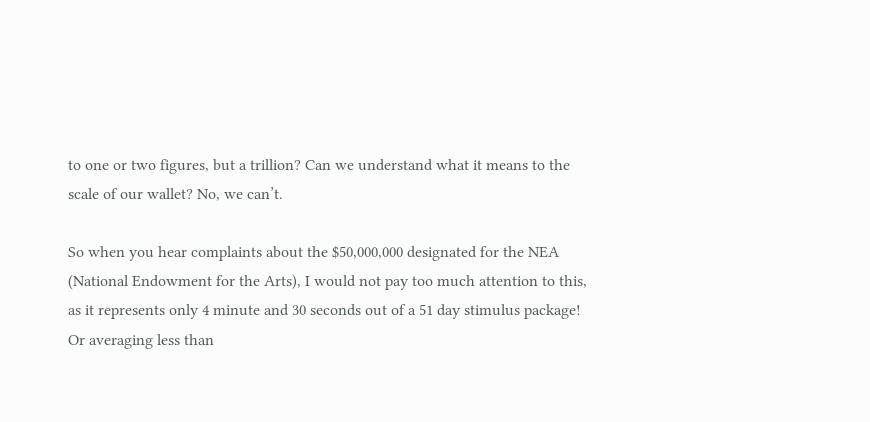to one or two figures, but a trillion? Can we understand what it means to the scale of our wallet? No, we can’t.

So when you hear complaints about the $50,000,000 designated for the NEA (National Endowment for the Arts), I would not pay too much attention to this, as it represents only 4 minute and 30 seconds out of a 51 day stimulus package! Or averaging less than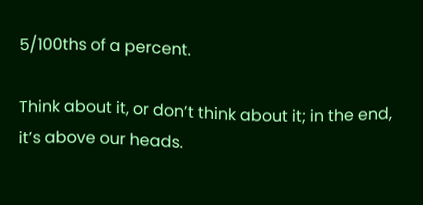5/100ths of a percent.

Think about it, or don’t think about it; in the end, it’s above our heads.